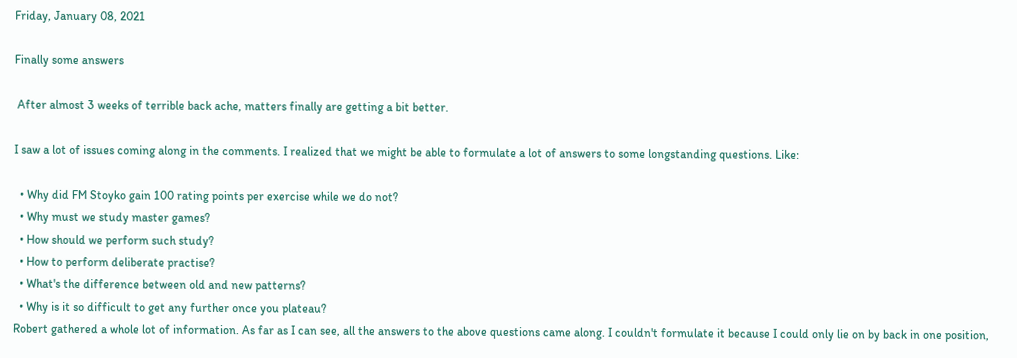Friday, January 08, 2021

Finally some answers

 After almost 3 weeks of terrible back ache, matters finally are getting a bit better.

I saw a lot of issues coming along in the comments. I realized that we might be able to formulate a lot of answers to some longstanding questions. Like:

  • Why did FM Stoyko gain 100 rating points per exercise while we do not?
  • Why must we study master games?
  • How should we perform such study?
  • How to perform deliberate practise?
  • What's the difference between old and new patterns?
  • Why is it so difficult to get any further once you plateau?
Robert gathered a whole lot of information. As far as I can see, all the answers to the above questions came along. I couldn't formulate it because I could only lie on by back in one position,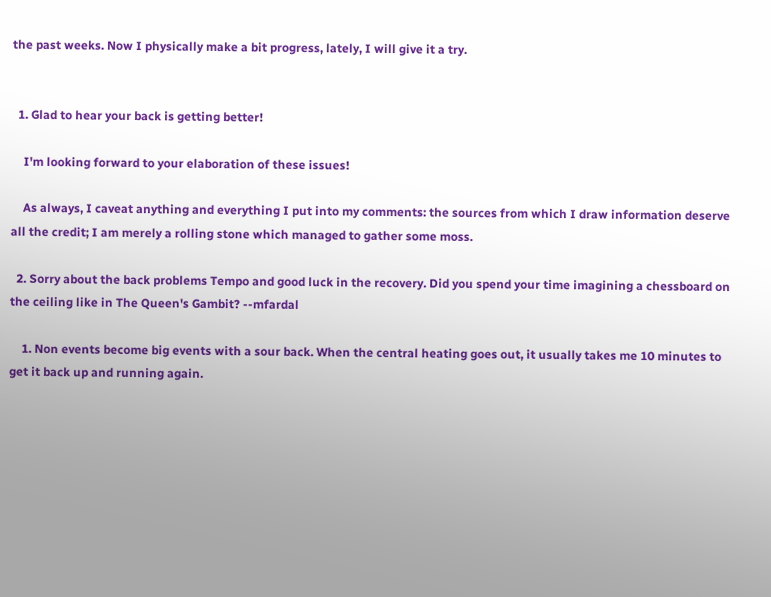the past weeks. Now I physically make a bit progress, lately, I will give it a try.


  1. Glad to hear your back is getting better!

    I'm looking forward to your elaboration of these issues!

    As always, I caveat anything and everything I put into my comments: the sources from which I draw information deserve all the credit; I am merely a rolling stone which managed to gather some moss.

  2. Sorry about the back problems Tempo and good luck in the recovery. Did you spend your time imagining a chessboard on the ceiling like in The Queen's Gambit? --mfardal

    1. Non events become big events with a sour back. When the central heating goes out, it usually takes me 10 minutes to get it back up and running again.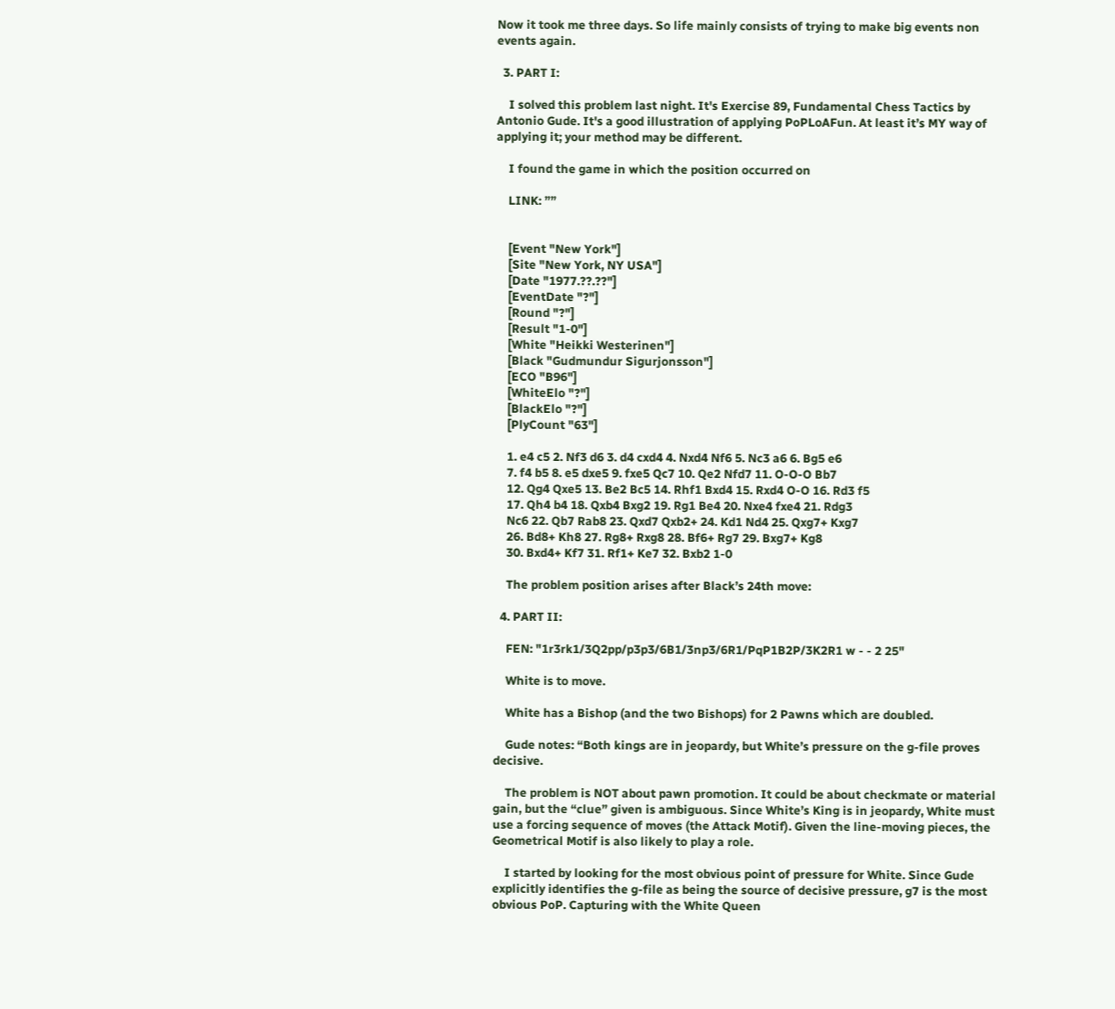Now it took me three days. So life mainly consists of trying to make big events non events again.

  3. PART I:

    I solved this problem last night. It's Exercise 89, Fundamental Chess Tactics by Antonio Gude. It's a good illustration of applying PoPLoAFun. At least it’s MY way of applying it; your method may be different.

    I found the game in which the position occurred on

    LINK: ””


    [Event "New York"]
    [Site "New York, NY USA"]
    [Date "1977.??.??"]
    [EventDate "?"]
    [Round "?"]
    [Result "1-0"]
    [White "Heikki Westerinen"]
    [Black "Gudmundur Sigurjonsson"]
    [ECO "B96"]
    [WhiteElo "?"]
    [BlackElo "?"]
    [PlyCount "63"]

    1. e4 c5 2. Nf3 d6 3. d4 cxd4 4. Nxd4 Nf6 5. Nc3 a6 6. Bg5 e6
    7. f4 b5 8. e5 dxe5 9. fxe5 Qc7 10. Qe2 Nfd7 11. O-O-O Bb7
    12. Qg4 Qxe5 13. Be2 Bc5 14. Rhf1 Bxd4 15. Rxd4 O-O 16. Rd3 f5
    17. Qh4 b4 18. Qxb4 Bxg2 19. Rg1 Be4 20. Nxe4 fxe4 21. Rdg3
    Nc6 22. Qb7 Rab8 23. Qxd7 Qxb2+ 24. Kd1 Nd4 25. Qxg7+ Kxg7
    26. Bd8+ Kh8 27. Rg8+ Rxg8 28. Bf6+ Rg7 29. Bxg7+ Kg8
    30. Bxd4+ Kf7 31. Rf1+ Ke7 32. Bxb2 1-0

    The problem position arises after Black’s 24th move:

  4. PART II:

    FEN: "1r3rk1/3Q2pp/p3p3/6B1/3np3/6R1/PqP1B2P/3K2R1 w - - 2 25"

    White is to move.

    White has a Bishop (and the two Bishops) for 2 Pawns which are doubled.

    Gude notes: “Both kings are in jeopardy, but White’s pressure on the g-file proves decisive.

    The problem is NOT about pawn promotion. It could be about checkmate or material gain, but the “clue” given is ambiguous. Since White’s King is in jeopardy, White must use a forcing sequence of moves (the Attack Motif). Given the line-moving pieces, the Geometrical Motif is also likely to play a role.

    I started by looking for the most obvious point of pressure for White. Since Gude explicitly identifies the g-file as being the source of decisive pressure, g7 is the most obvious PoP. Capturing with the White Queen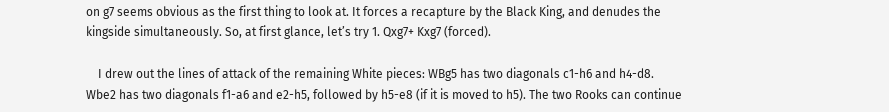on g7 seems obvious as the first thing to look at. It forces a recapture by the Black King, and denudes the kingside simultaneously. So, at first glance, let’s try 1. Qxg7+ Kxg7 (forced).

    I drew out the lines of attack of the remaining White pieces: WBg5 has two diagonals c1-h6 and h4-d8. Wbe2 has two diagonals f1-a6 and e2-h5, followed by h5-e8 (if it is moved to h5). The two Rooks can continue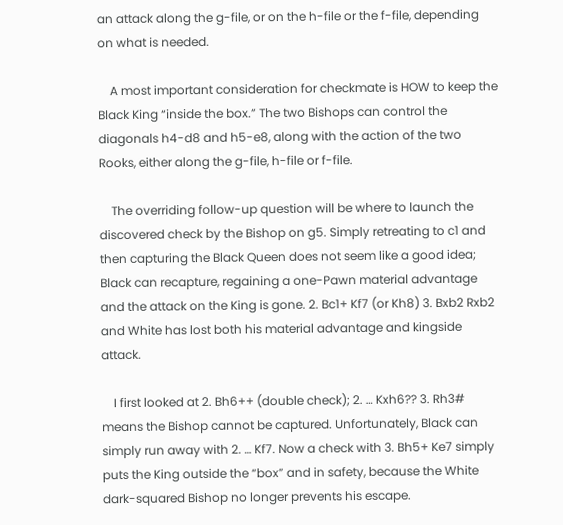an attack along the g-file, or on the h-file or the f-file, depending on what is needed.

    A most important consideration for checkmate is HOW to keep the Black King “inside the box.” The two Bishops can control the diagonals h4-d8 and h5-e8, along with the action of the two Rooks, either along the g-file, h-file or f-file.

    The overriding follow-up question will be where to launch the discovered check by the Bishop on g5. Simply retreating to c1 and then capturing the Black Queen does not seem like a good idea; Black can recapture, regaining a one-Pawn material advantage and the attack on the King is gone. 2. Bc1+ Kf7 (or Kh8) 3. Bxb2 Rxb2 and White has lost both his material advantage and kingside attack.

    I first looked at 2. Bh6++ (double check); 2. … Kxh6?? 3. Rh3# means the Bishop cannot be captured. Unfortunately, Black can simply run away with 2. … Kf7. Now a check with 3. Bh5+ Ke7 simply puts the King outside the “box” and in safety, because the White dark-squared Bishop no longer prevents his escape.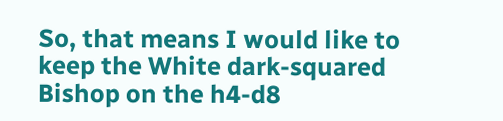So, that means I would like to keep the White dark-squared Bishop on the h4-d8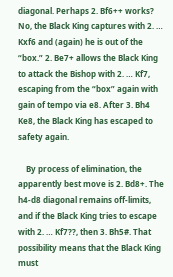diagonal. Perhaps 2. Bf6++ works? No, the Black King captures with 2. … Kxf6 and (again) he is out of the “box.” 2. Be7+ allows the Black King to attack the Bishop with 2. … Kf7, escaping from the “box” again with gain of tempo via e8. After 3. Bh4 Ke8, the Black King has escaped to safety again.

    By process of elimination, the apparently best move is 2. Bd8+. The h4-d8 diagonal remains off-limits, and if the Black King tries to escape with 2. … Kf7??, then 3. Bh5#. That possibility means that the Black King must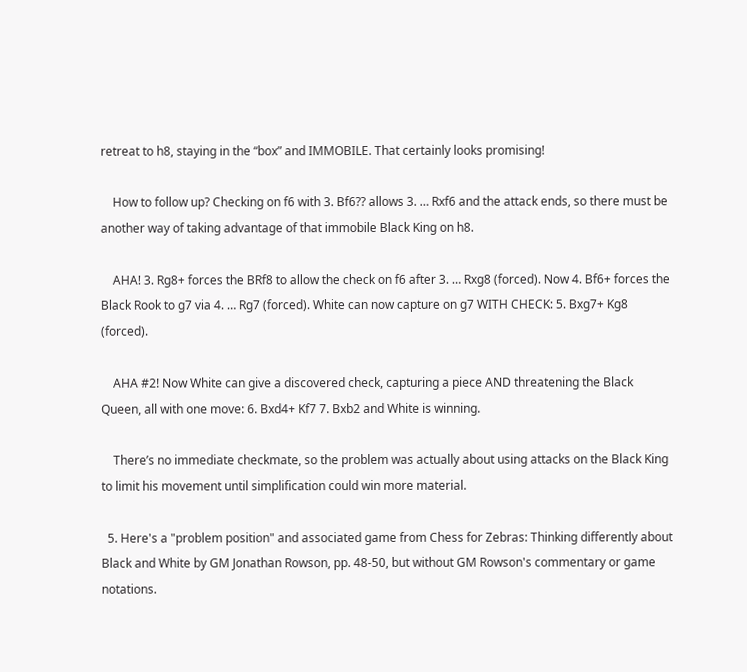retreat to h8, staying in the “box” and IMMOBILE. That certainly looks promising!

    How to follow up? Checking on f6 with 3. Bf6?? allows 3. … Rxf6 and the attack ends, so there must be another way of taking advantage of that immobile Black King on h8.

    AHA! 3. Rg8+ forces the BRf8 to allow the check on f6 after 3. … Rxg8 (forced). Now 4. Bf6+ forces the Black Rook to g7 via 4. … Rg7 (forced). White can now capture on g7 WITH CHECK: 5. Bxg7+ Kg8 (forced).

    AHA #2! Now White can give a discovered check, capturing a piece AND threatening the Black Queen, all with one move: 6. Bxd4+ Kf7 7. Bxb2 and White is winning.

    There’s no immediate checkmate, so the problem was actually about using attacks on the Black King to limit his movement until simplification could win more material.

  5. Here's a "problem position" and associated game from Chess for Zebras: Thinking differently about Black and White by GM Jonathan Rowson, pp. 48-50, but without GM Rowson's commentary or game notations.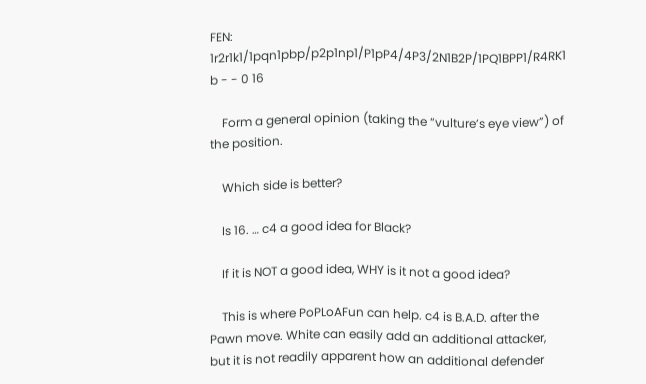FEN: 1r2r1k1/1pqn1pbp/p2p1np1/P1pP4/4P3/2N1B2P/1PQ1BPP1/R4RK1 b - - 0 16

    Form a general opinion (taking the “vulture’s eye view”) of the position.

    Which side is better?

    Is 16. … c4 a good idea for Black?

    If it is NOT a good idea, WHY is it not a good idea?

    This is where PoPLoAFun can help. c4 is B.A.D. after the Pawn move. White can easily add an additional attacker, but it is not readily apparent how an additional defender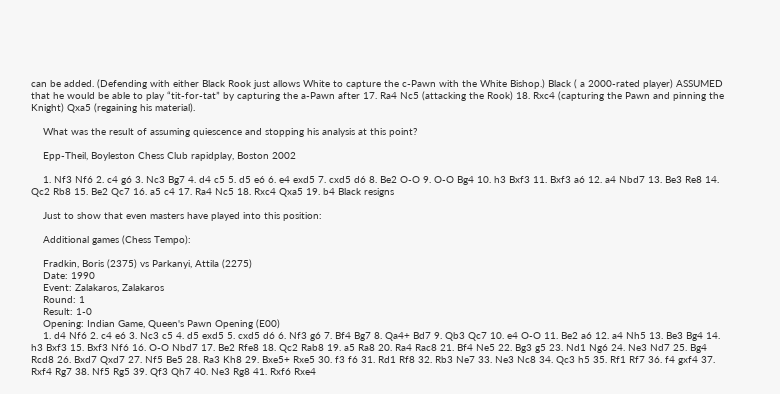can be added. (Defending with either Black Rook just allows White to capture the c-Pawn with the White Bishop.) Black ( a 2000-rated player) ASSUMED that he would be able to play “tit-for-tat” by capturing the a-Pawn after 17. Ra4 Nc5 (attacking the Rook) 18. Rxc4 (capturing the Pawn and pinning the Knight) Qxa5 (regaining his material).

    What was the result of assuming quiescence and stopping his analysis at this point?

    Epp-Theil, Boyleston Chess Club rapidplay, Boston 2002

    1. Nf3 Nf6 2. c4 g6 3. Nc3 Bg7 4. d4 c5 5. d5 e6 6. e4 exd5 7. cxd5 d6 8. Be2 O-O 9. O-O Bg4 10. h3 Bxf3 11. Bxf3 a6 12. a4 Nbd7 13. Be3 Re8 14. Qc2 Rb8 15. Be2 Qc7 16. a5 c4 17. Ra4 Nc5 18. Rxc4 Qxa5 19. b4 Black resigns

    Just to show that even masters have played into this position:

    Additional games (Chess Tempo):

    Fradkin, Boris (2375) vs Parkanyi, Attila (2275)
    Date: 1990
    Event: Zalakaros, Zalakaros
    Round: 1
    Result: 1-0
    Opening: Indian Game, Queen's Pawn Opening (E00)
    1. d4 Nf6 2. c4 e6 3. Nc3 c5 4. d5 exd5 5. cxd5 d6 6. Nf3 g6 7. Bf4 Bg7 8. Qa4+ Bd7 9. Qb3 Qc7 10. e4 O-O 11. Be2 a6 12. a4 Nh5 13. Be3 Bg4 14. h3 Bxf3 15. Bxf3 Nf6 16. O-O Nbd7 17. Be2 Rfe8 18. Qc2 Rab8 19. a5 Ra8 20. Ra4 Rac8 21. Bf4 Ne5 22. Bg3 g5 23. Nd1 Ng6 24. Ne3 Nd7 25. Bg4 Rcd8 26. Bxd7 Qxd7 27. Nf5 Be5 28. Ra3 Kh8 29. Bxe5+ Rxe5 30. f3 f6 31. Rd1 Rf8 32. Rb3 Ne7 33. Ne3 Nc8 34. Qc3 h5 35. Rf1 Rf7 36. f4 gxf4 37. Rxf4 Rg7 38. Nf5 Rg5 39. Qf3 Qh7 40. Ne3 Rg8 41. Rxf6 Rxe4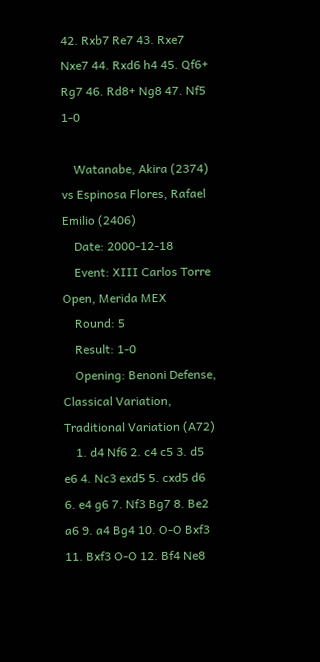42. Rxb7 Re7 43. Rxe7 Nxe7 44. Rxd6 h4 45. Qf6+ Rg7 46. Rd8+ Ng8 47. Nf5 1-0

    Watanabe, Akira (2374) vs Espinosa Flores, Rafael Emilio (2406)
    Date: 2000-12-18
    Event: XIII Carlos Torre Open, Merida MEX
    Round: 5
    Result: 1-0
    Opening: Benoni Defense, Classical Variation, Traditional Variation (A72)
    1. d4 Nf6 2. c4 c5 3. d5 e6 4. Nc3 exd5 5. cxd5 d6 6. e4 g6 7. Nf3 Bg7 8. Be2 a6 9. a4 Bg4 10. O-O Bxf3 11. Bxf3 O-O 12. Bf4 Ne8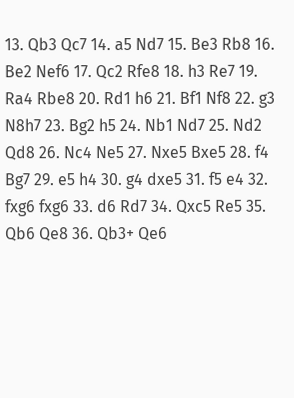13. Qb3 Qc7 14. a5 Nd7 15. Be3 Rb8 16. Be2 Nef6 17. Qc2 Rfe8 18. h3 Re7 19. Ra4 Rbe8 20. Rd1 h6 21. Bf1 Nf8 22. g3 N8h7 23. Bg2 h5 24. Nb1 Nd7 25. Nd2 Qd8 26. Nc4 Ne5 27. Nxe5 Bxe5 28. f4 Bg7 29. e5 h4 30. g4 dxe5 31. f5 e4 32. fxg6 fxg6 33. d6 Rd7 34. Qxc5 Re5 35. Qb6 Qe8 36. Qb3+ Qe6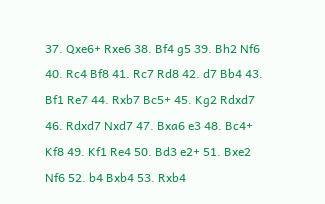37. Qxe6+ Rxe6 38. Bf4 g5 39. Bh2 Nf6 40. Rc4 Bf8 41. Rc7 Rd8 42. d7 Bb4 43. Bf1 Re7 44. Rxb7 Bc5+ 45. Kg2 Rdxd7 46. Rdxd7 Nxd7 47. Bxa6 e3 48. Bc4+ Kf8 49. Kf1 Re4 50. Bd3 e2+ 51. Bxe2 Nf6 52. b4 Bxb4 53. Rxb4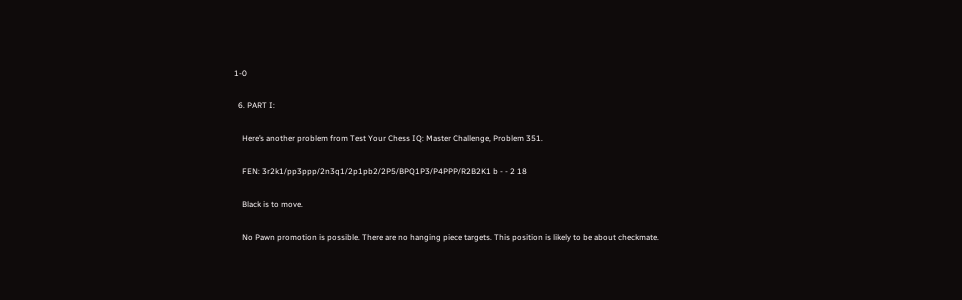1-0

  6. PART I:

    Here’s another problem from Test Your Chess IQ: Master Challenge, Problem 351.

    FEN: 3r2k1/pp3ppp/2n3q1/2p1pb2/2P5/BPQ1P3/P4PPP/R2B2K1 b - - 2 18

    Black is to move.

    No Pawn promotion is possible. There are no hanging piece targets. This position is likely to be about checkmate.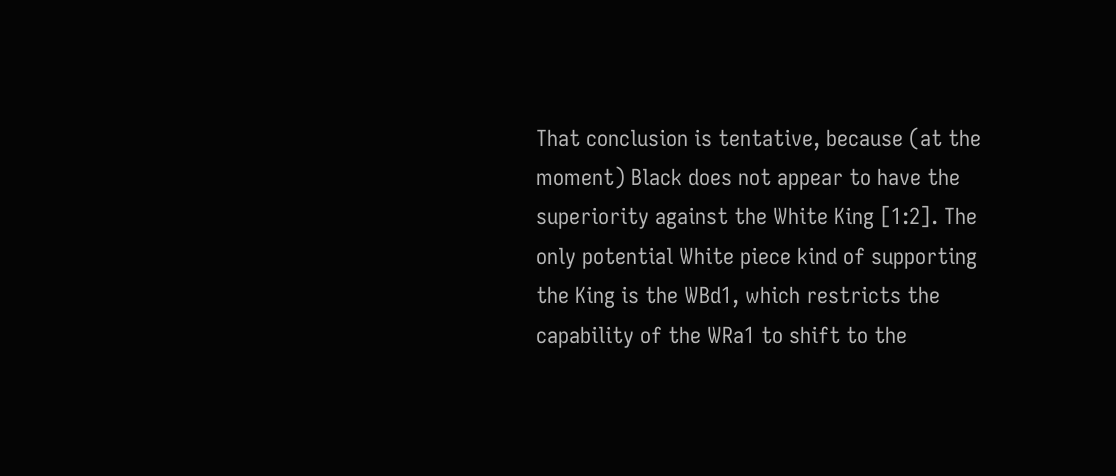That conclusion is tentative, because (at the moment) Black does not appear to have the superiority against the White King [1:2]. The only potential White piece kind of supporting the King is the WBd1, which restricts the capability of the WRa1 to shift to the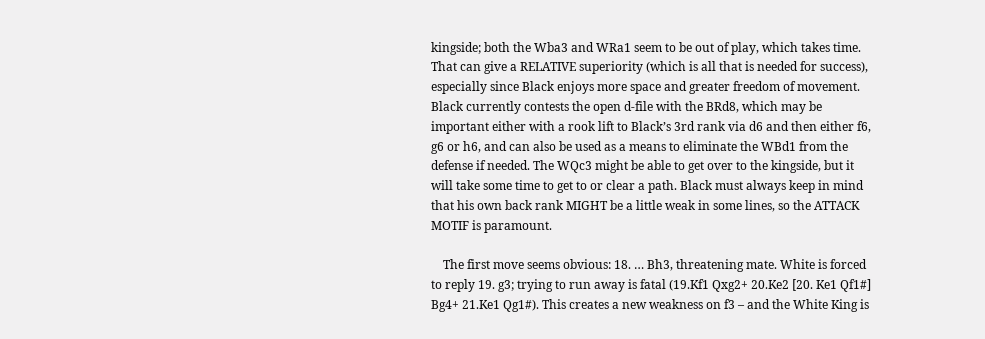kingside; both the Wba3 and WRa1 seem to be out of play, which takes time. That can give a RELATIVE superiority (which is all that is needed for success), especially since Black enjoys more space and greater freedom of movement. Black currently contests the open d-file with the BRd8, which may be important either with a rook lift to Black’s 3rd rank via d6 and then either f6, g6 or h6, and can also be used as a means to eliminate the WBd1 from the defense if needed. The WQc3 might be able to get over to the kingside, but it will take some time to get to or clear a path. Black must always keep in mind that his own back rank MIGHT be a little weak in some lines, so the ATTACK MOTIF is paramount.

    The first move seems obvious: 18. … Bh3, threatening mate. White is forced to reply 19. g3; trying to run away is fatal (19.Kf1 Qxg2+ 20.Ke2 [20. Ke1 Qf1#] Bg4+ 21.Ke1 Qg1#). This creates a new weakness on f3 – and the White King is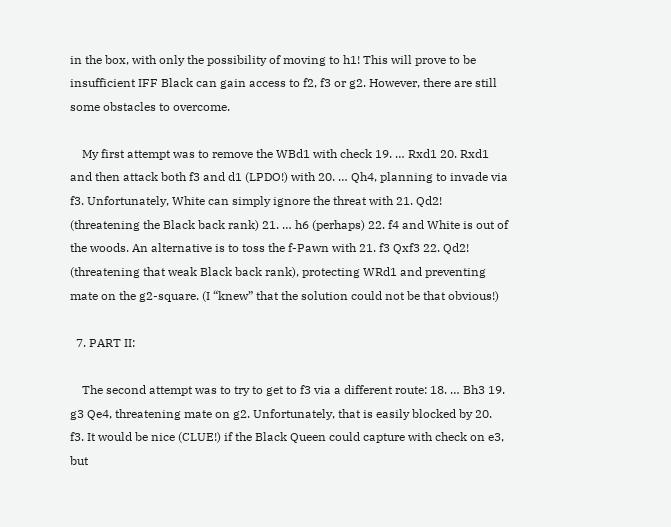in the box, with only the possibility of moving to h1! This will prove to be insufficient IFF Black can gain access to f2, f3 or g2. However, there are still some obstacles to overcome.

    My first attempt was to remove the WBd1 with check 19. … Rxd1 20. Rxd1 and then attack both f3 and d1 (LPDO!) with 20. … Qh4, planning to invade via f3. Unfortunately, White can simply ignore the threat with 21. Qd2! (threatening the Black back rank) 21. … h6 (perhaps) 22. f4 and White is out of the woods. An alternative is to toss the f-Pawn with 21. f3 Qxf3 22. Qd2! (threatening that weak Black back rank), protecting WRd1 and preventing mate on the g2-square. (I “knew” that the solution could not be that obvious!)

  7. PART II:

    The second attempt was to try to get to f3 via a different route: 18. … Bh3 19. g3 Qe4, threatening mate on g2. Unfortunately, that is easily blocked by 20. f3. It would be nice (CLUE!) if the Black Queen could capture with check on e3, but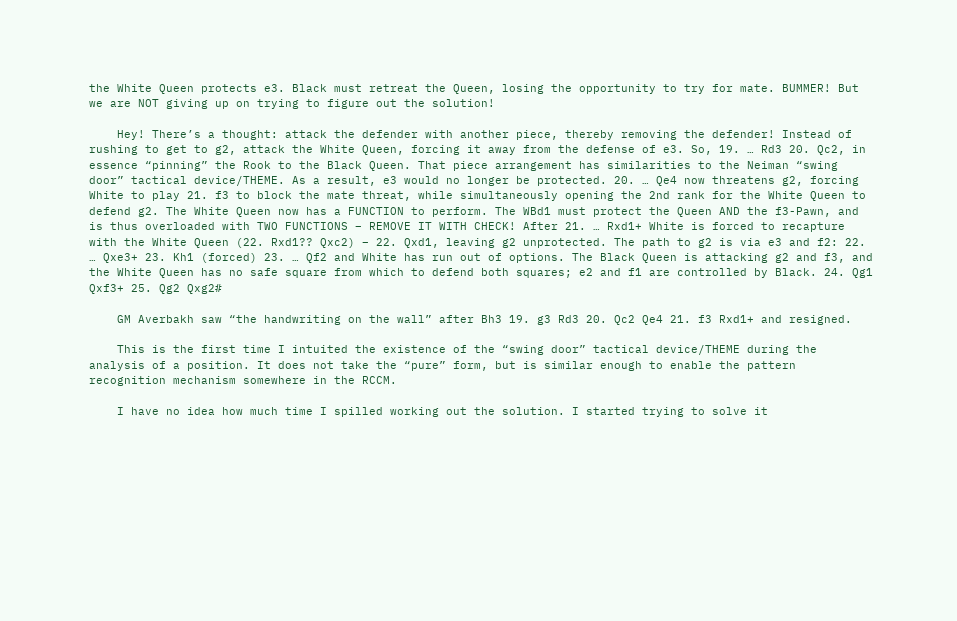the White Queen protects e3. Black must retreat the Queen, losing the opportunity to try for mate. BUMMER! But we are NOT giving up on trying to figure out the solution!

    Hey! There’s a thought: attack the defender with another piece, thereby removing the defender! Instead of rushing to get to g2, attack the White Queen, forcing it away from the defense of e3. So, 19. … Rd3 20. Qc2, in essence “pinning” the Rook to the Black Queen. That piece arrangement has similarities to the Neiman “swing door” tactical device/THEME. As a result, e3 would no longer be protected. 20. … Qe4 now threatens g2, forcing White to play 21. f3 to block the mate threat, while simultaneously opening the 2nd rank for the White Queen to defend g2. The White Queen now has a FUNCTION to perform. The WBd1 must protect the Queen AND the f3-Pawn, and is thus overloaded with TWO FUNCTIONS – REMOVE IT WITH CHECK! After 21. … Rxd1+ White is forced to recapture with the White Queen (22. Rxd1?? Qxc2) – 22. Qxd1, leaving g2 unprotected. The path to g2 is via e3 and f2: 22. … Qxe3+ 23. Kh1 (forced) 23. … Qf2 and White has run out of options. The Black Queen is attacking g2 and f3, and the White Queen has no safe square from which to defend both squares; e2 and f1 are controlled by Black. 24. Qg1 Qxf3+ 25. Qg2 Qxg2#

    GM Averbakh saw “the handwriting on the wall” after Bh3 19. g3 Rd3 20. Qc2 Qe4 21. f3 Rxd1+ and resigned.

    This is the first time I intuited the existence of the “swing door” tactical device/THEME during the analysis of a position. It does not take the “pure” form, but is similar enough to enable the pattern recognition mechanism somewhere in the RCCM.

    I have no idea how much time I spilled working out the solution. I started trying to solve it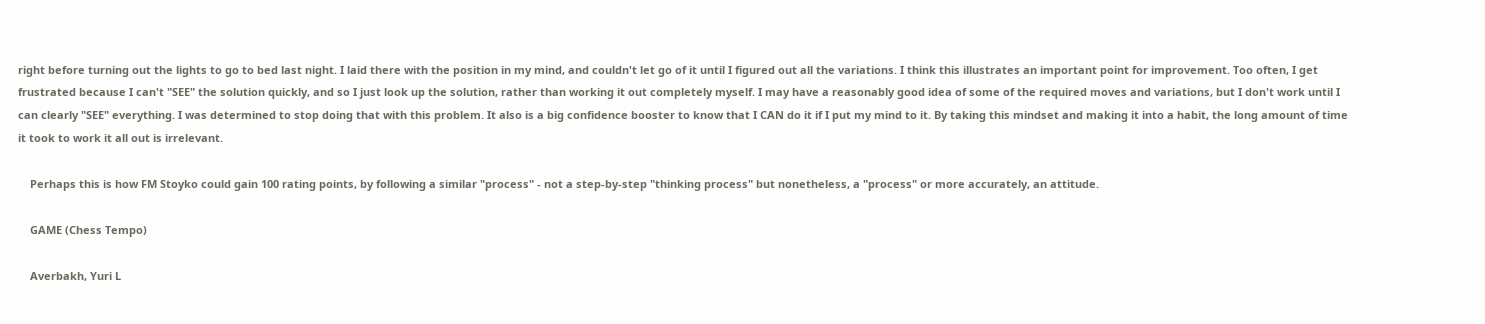right before turning out the lights to go to bed last night. I laid there with the position in my mind, and couldn't let go of it until I figured out all the variations. I think this illustrates an important point for improvement. Too often, I get frustrated because I can't "SEE" the solution quickly, and so I just look up the solution, rather than working it out completely myself. I may have a reasonably good idea of some of the required moves and variations, but I don't work until I can clearly "SEE" everything. I was determined to stop doing that with this problem. It also is a big confidence booster to know that I CAN do it if I put my mind to it. By taking this mindset and making it into a habit, the long amount of time it took to work it all out is irrelevant.

    Perhaps this is how FM Stoyko could gain 100 rating points, by following a similar "process" - not a step-by-step "thinking process" but nonetheless, a "process" or more accurately, an attitude.

    GAME (Chess Tempo)

    Averbakh, Yuri L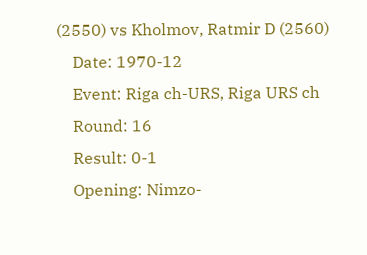(2550) vs Kholmov, Ratmir D (2560)
    Date: 1970-12
    Event: Riga ch-URS, Riga URS ch
    Round: 16
    Result: 0-1
    Opening: Nimzo-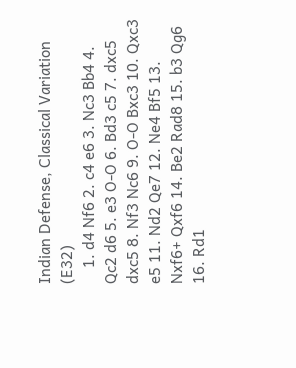Indian Defense, Classical Variation (E32)
    1. d4 Nf6 2. c4 e6 3. Nc3 Bb4 4. Qc2 d6 5. e3 O-O 6. Bd3 c5 7. dxc5 dxc5 8. Nf3 Nc6 9. O-O Bxc3 10. Qxc3 e5 11. Nd2 Qe7 12. Ne4 Bf5 13. Nxf6+ Qxf6 14. Be2 Rad8 15. b3 Qg6 16. Rd1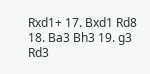Rxd1+ 17. Bxd1 Rd8 18. Ba3 Bh3 19. g3 Rd3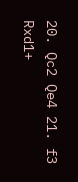20. Qc2 Qe4 21. f3 Rxd1+